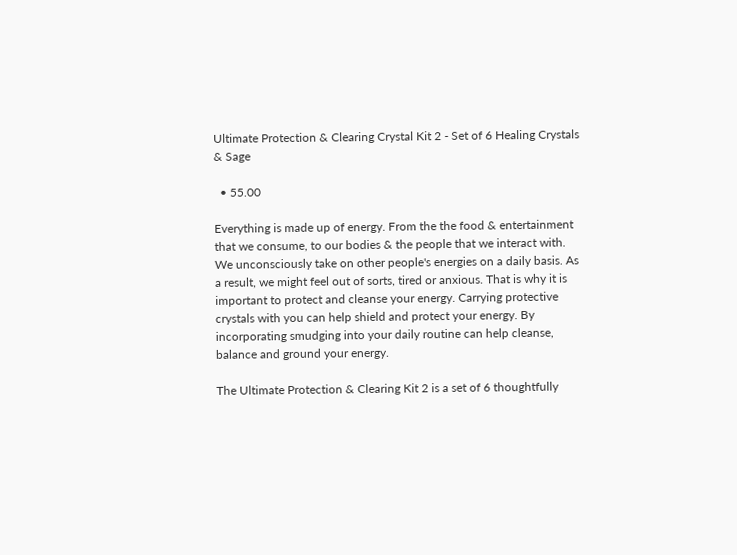Ultimate Protection & Clearing Crystal Kit 2 - Set of 6 Healing Crystals & Sage

  • 55.00

Everything is made up of energy. From the the food & entertainment that we consume, to our bodies & the people that we interact with. We unconsciously take on other people's energies on a daily basis. As a result, we might feel out of sorts, tired or anxious. That is why it is important to protect and cleanse your energy. Carrying protective crystals with you can help shield and protect your energy. By incorporating smudging into your daily routine can help cleanse, balance and ground your energy.

The Ultimate Protection & Clearing Kit 2 is a set of 6 thoughtfully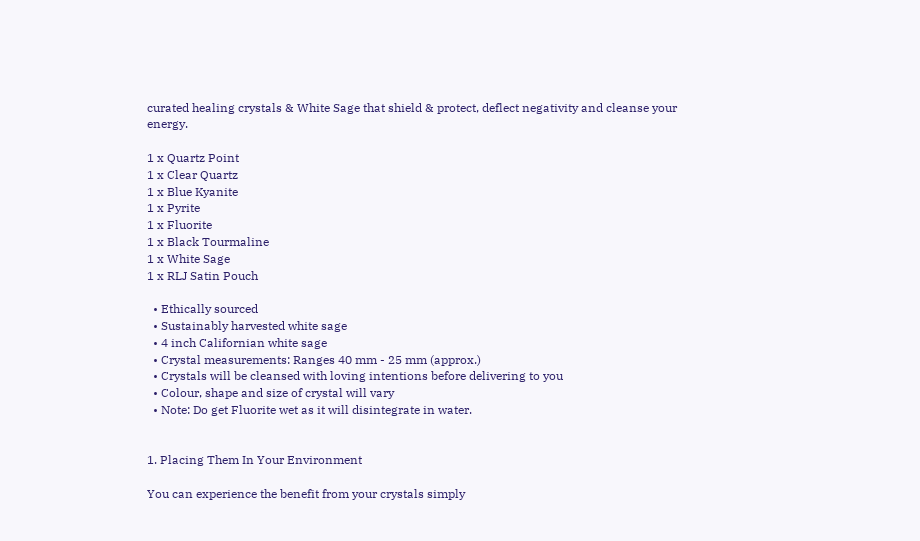curated healing crystals & White Sage that shield & protect, deflect negativity and cleanse your energy.

1 x Quartz Point
1 x Clear Quartz
1 x Blue Kyanite
1 x Pyrite
1 x Fluorite
1 x Black Tourmaline
1 x White Sage
1 x RLJ Satin Pouch

  • Ethically sourced
  • Sustainably harvested white sage
  • 4 inch Californian white sage
  • Crystal measurements: Ranges 40 mm - 25 mm (approx.)
  • Crystals will be cleansed with loving intentions before delivering to you
  • Colour, shape and size of crystal will vary
  • Note: Do get Fluorite wet as it will disintegrate in water.


1. Placing Them In Your Environment

You can experience the benefit from your crystals simply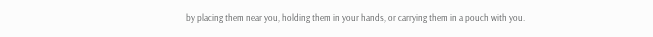by placing them near you, holding them in your hands, or carrying them in a pouch with you.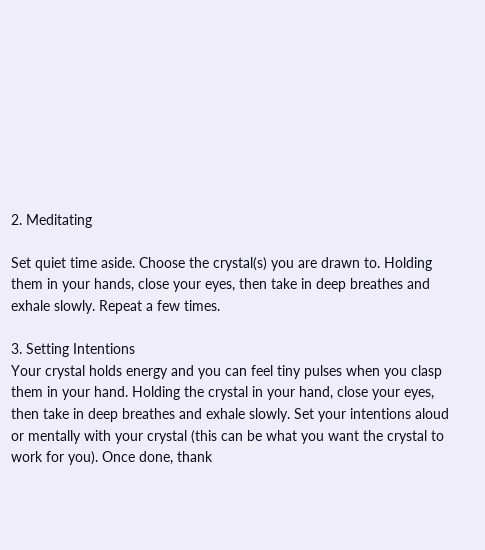2. Meditating

Set quiet time aside. Choose the crystal(s) you are drawn to. Holding them in your hands, close your eyes, then take in deep breathes and exhale slowly. Repeat a few times.

3. Setting Intentions
Your crystal holds energy and you can feel tiny pulses when you clasp them in your hand. Holding the crystal in your hand, close your eyes, then take in deep breathes and exhale slowly. Set your intentions aloud or mentally with your crystal (this can be what you want the crystal to work for you). Once done, thank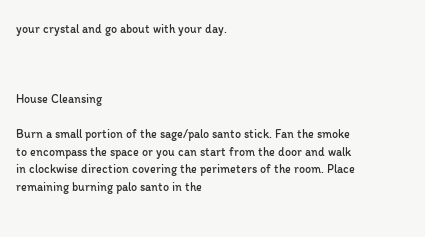your crystal and go about with your day.



House Cleansing

Burn a small portion of the sage/palo santo stick. Fan the smoke to encompass the space or you can start from the door and walk in clockwise direction covering the perimeters of the room. Place remaining burning palo santo in the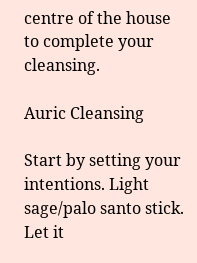centre of the house to complete your cleansing.

Auric Cleansing

Start by setting your intentions. Light sage/palo santo stick. Let it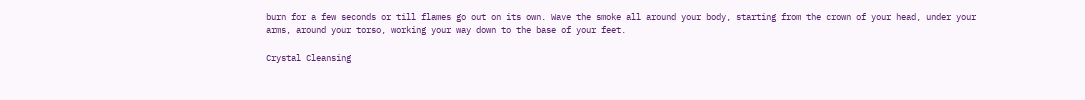burn for a few seconds or till flames go out on its own. Wave the smoke all around your body, starting from the crown of your head, under your arms, around your torso, working your way down to the base of your feet.

Crystal Cleansing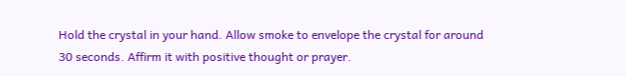Hold the crystal in your hand. Allow smoke to envelope the crystal for around 30 seconds. Affirm it with positive thought or prayer.